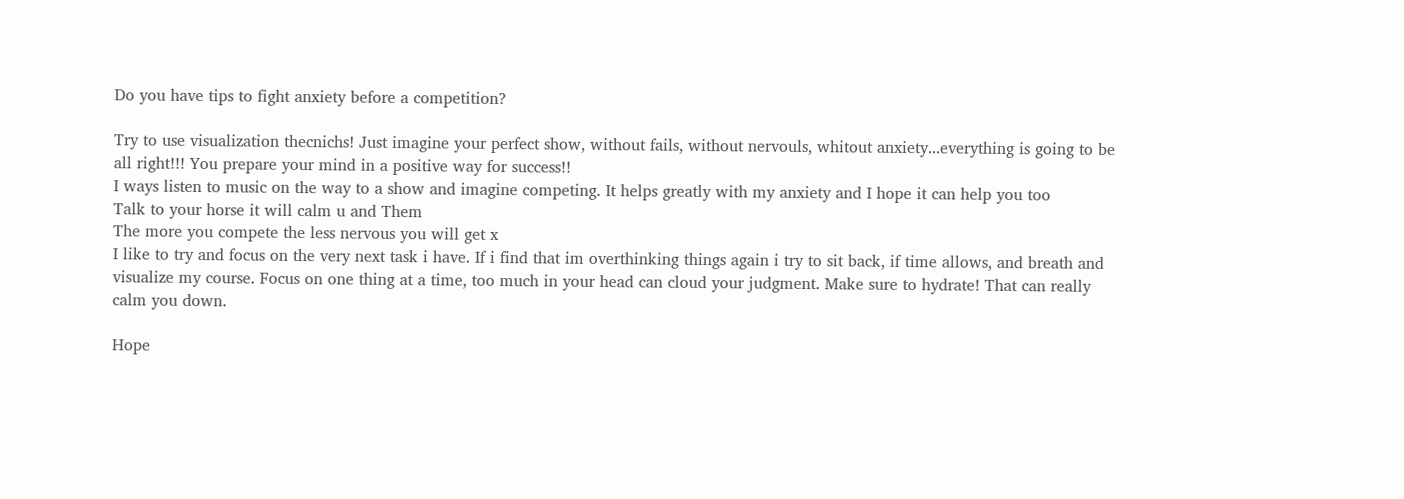Do you have tips to fight anxiety before a competition?

Try to use visualization thecnichs! Just imagine your perfect show, without fails, without nervouls, whitout anxiety...everything is going to be all right!!! You prepare your mind in a positive way for success!!
I ways listen to music on the way to a show and imagine competing. It helps greatly with my anxiety and I hope it can help you too
Talk to your horse it will calm u and Them
The more you compete the less nervous you will get x
I like to try and focus on the very next task i have. If i find that im overthinking things again i try to sit back, if time allows, and breath and visualize my course. Focus on one thing at a time, too much in your head can cloud your judgment. Make sure to hydrate! That can really calm you down.

Hope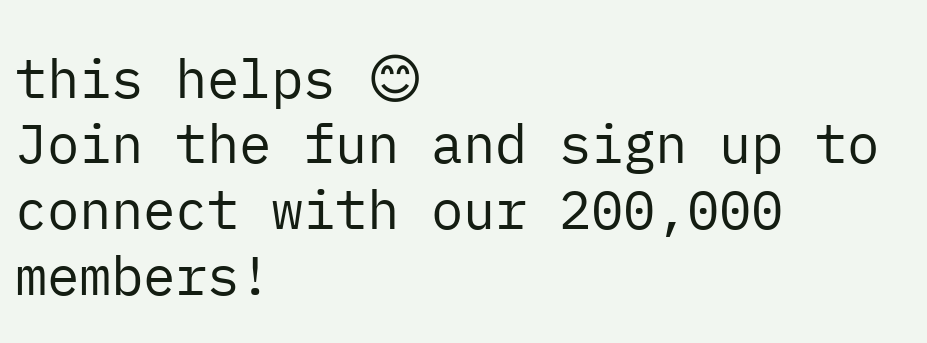this helps 😊
Join the fun and sign up to connect with our 200,000 members!